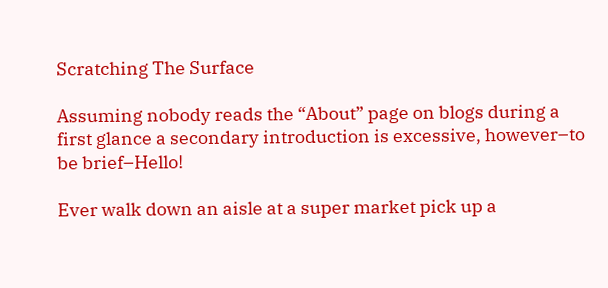Scratching The Surface

Assuming nobody reads the “About” page on blogs during a first glance a secondary introduction is excessive, however–to be brief–Hello!

Ever walk down an aisle at a super market pick up a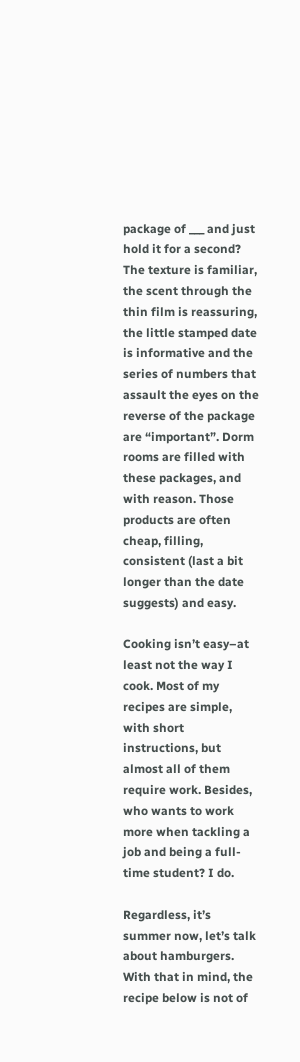package of ___ and just hold it for a second? The texture is familiar, the scent through the thin film is reassuring, the little stamped date is informative and the series of numbers that assault the eyes on the reverse of the package are “important”. Dorm rooms are filled with these packages, and with reason. Those products are often cheap, filling, consistent (last a bit longer than the date suggests) and easy.

Cooking isn’t easy–at least not the way I cook. Most of my recipes are simple, with short instructions, but almost all of them require work. Besides, who wants to work more when tackling a job and being a full-time student? I do.

Regardless, it’s summer now, let’s talk about hamburgers. With that in mind, the recipe below is not of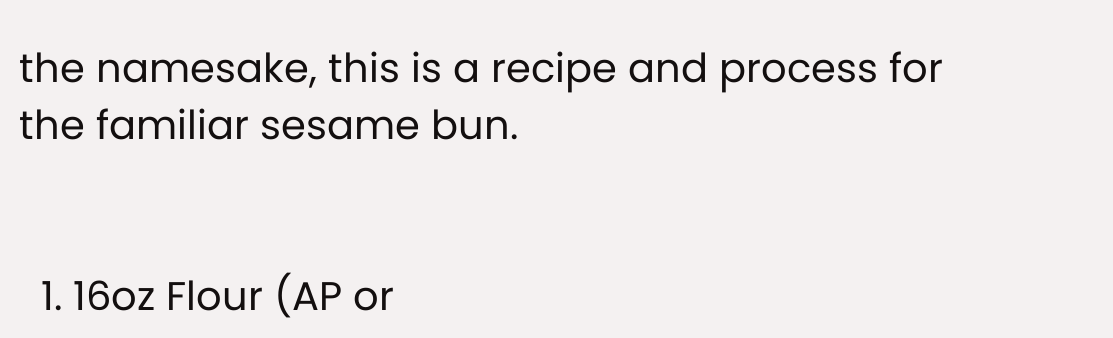the namesake, this is a recipe and process for the familiar sesame bun.


  1. 16oz Flour (AP or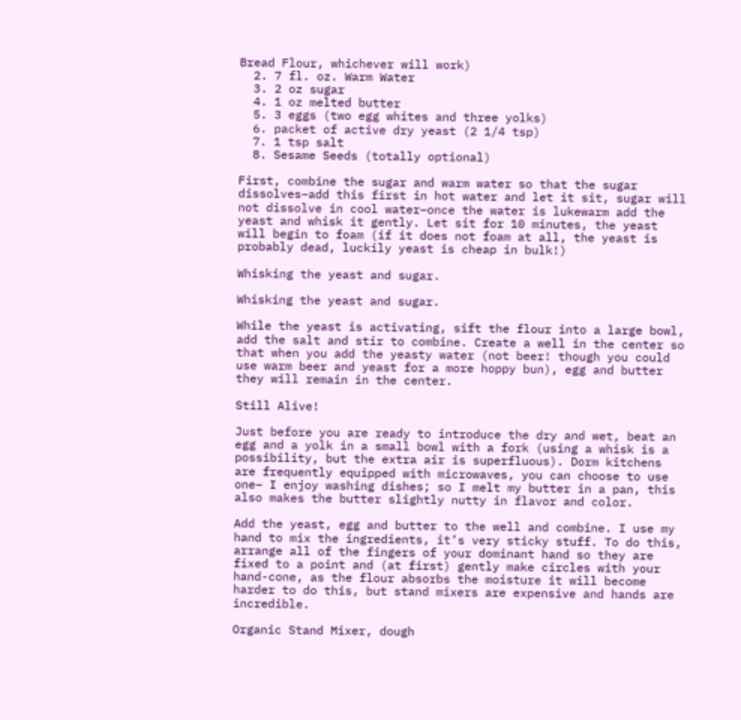Bread Flour, whichever will work)
  2. 7 fl. oz. Warm Water
  3. 2 oz sugar
  4. 1 oz melted butter
  5. 3 eggs (two egg whites and three yolks)
  6. packet of active dry yeast (2 1/4 tsp)
  7. 1 tsp salt
  8. Sesame Seeds (totally optional)

First, combine the sugar and warm water so that the sugar dissolves–add this first in hot water and let it sit, sugar will not dissolve in cool water–once the water is lukewarm add the yeast and whisk it gently. Let sit for 10 minutes, the yeast will begin to foam (if it does not foam at all, the yeast is probably dead, luckily yeast is cheap in bulk!)

Whisking the yeast and sugar.

Whisking the yeast and sugar.

While the yeast is activating, sift the flour into a large bowl,  add the salt and stir to combine. Create a well in the center so that when you add the yeasty water (not beer! though you could use warm beer and yeast for a more hoppy bun), egg and butter they will remain in the center.

Still Alive!

Just before you are ready to introduce the dry and wet, beat an egg and a yolk in a small bowl with a fork (using a whisk is a possibility, but the extra air is superfluous). Dorm kitchens are frequently equipped with microwaves, you can choose to use one– I enjoy washing dishes; so I melt my butter in a pan, this also makes the butter slightly nutty in flavor and color.

Add the yeast, egg and butter to the well and combine. I use my hand to mix the ingredients, it’s very sticky stuff. To do this, arrange all of the fingers of your dominant hand so they are fixed to a point and (at first) gently make circles with your hand-cone, as the flour absorbs the moisture it will become harder to do this, but stand mixers are expensive and hands are incredible.

Organic Stand Mixer, dough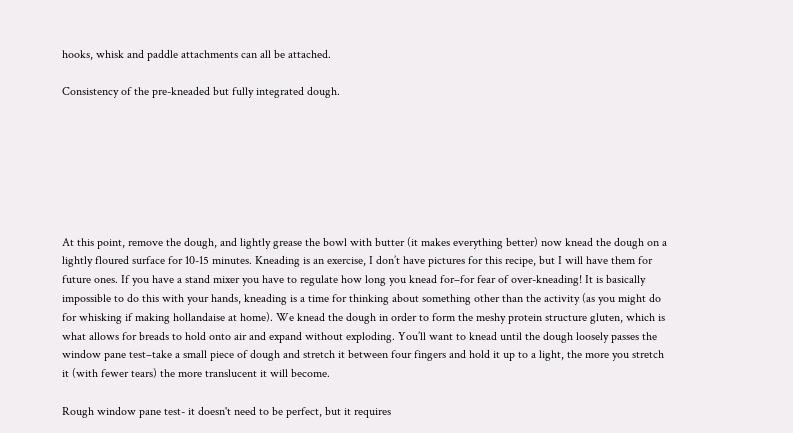hooks, whisk and paddle attachments can all be attached.

Consistency of the pre-kneaded but fully integrated dough.







At this point, remove the dough, and lightly grease the bowl with butter (it makes everything better) now knead the dough on a lightly floured surface for 10-15 minutes. Kneading is an exercise, I don’t have pictures for this recipe, but I will have them for future ones. If you have a stand mixer you have to regulate how long you knead for–for fear of over-kneading! It is basically impossible to do this with your hands, kneading is a time for thinking about something other than the activity (as you might do for whisking if making hollandaise at home). We knead the dough in order to form the meshy protein structure gluten, which is what allows for breads to hold onto air and expand without exploding. You’ll want to knead until the dough loosely passes the window pane test–take a small piece of dough and stretch it between four fingers and hold it up to a light, the more you stretch it (with fewer tears) the more translucent it will become.

Rough window pane test- it doesn't need to be perfect, but it requires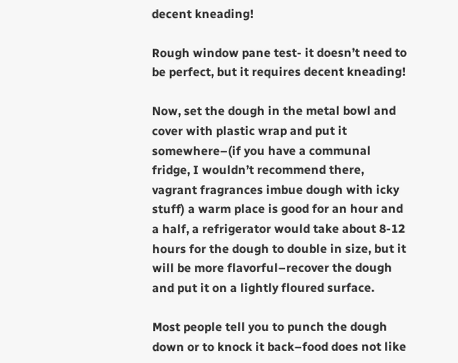decent kneading!

Rough window pane test- it doesn’t need to be perfect, but it requires decent kneading!

Now, set the dough in the metal bowl and cover with plastic wrap and put it somewhere–(if you have a communal fridge, I wouldn’t recommend there, vagrant fragrances imbue dough with icky stuff) a warm place is good for an hour and a half, a refrigerator would take about 8-12 hours for the dough to double in size, but it will be more flavorful–recover the dough and put it on a lightly floured surface.

Most people tell you to punch the dough down or to knock it back–food does not like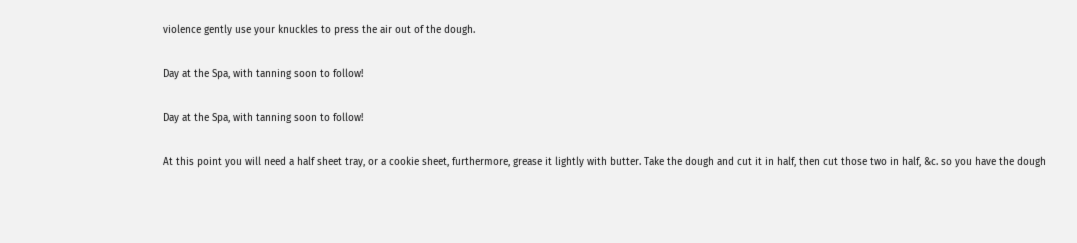violence gently use your knuckles to press the air out of the dough.

Day at the Spa, with tanning soon to follow!

Day at the Spa, with tanning soon to follow!

At this point you will need a half sheet tray, or a cookie sheet, furthermore, grease it lightly with butter. Take the dough and cut it in half, then cut those two in half, &c. so you have the dough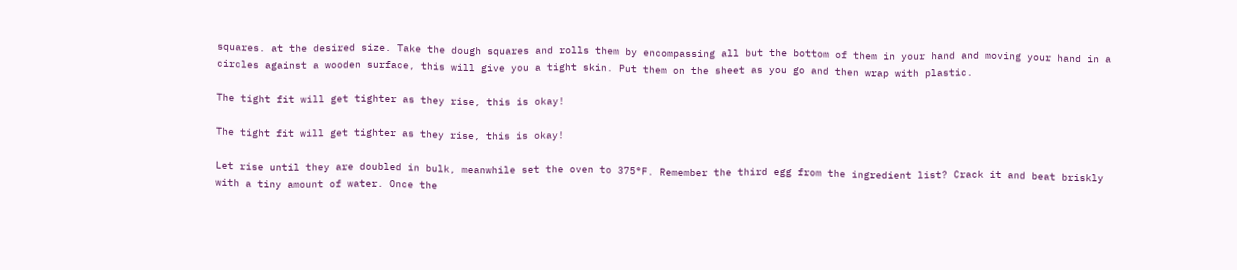squares. at the desired size. Take the dough squares and rolls them by encompassing all but the bottom of them in your hand and moving your hand in a circles against a wooden surface, this will give you a tight skin. Put them on the sheet as you go and then wrap with plastic.

The tight fit will get tighter as they rise, this is okay!

The tight fit will get tighter as they rise, this is okay!

Let rise until they are doubled in bulk, meanwhile set the oven to 375°F. Remember the third egg from the ingredient list? Crack it and beat briskly with a tiny amount of water. Once the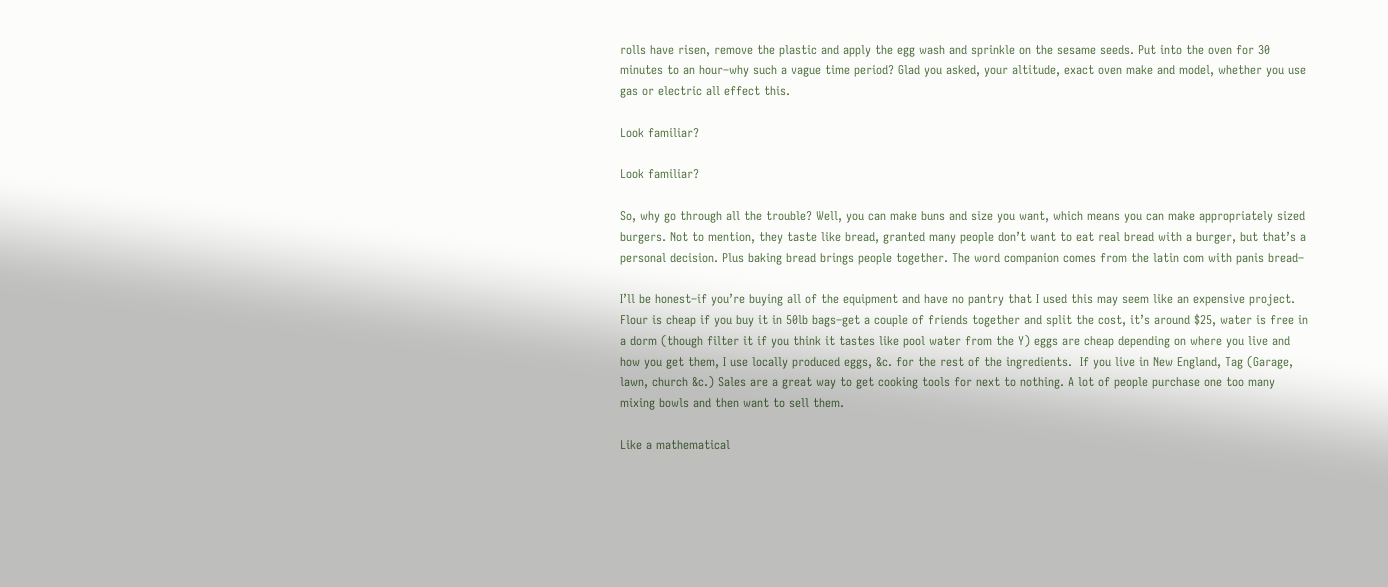rolls have risen, remove the plastic and apply the egg wash and sprinkle on the sesame seeds. Put into the oven for 30 minutes to an hour–why such a vague time period? Glad you asked, your altitude, exact oven make and model, whether you use gas or electric all effect this.

Look familiar?

Look familiar?

So, why go through all the trouble? Well, you can make buns and size you want, which means you can make appropriately sized burgers. Not to mention, they taste like bread, granted many people don’t want to eat real bread with a burger, but that’s a personal decision. Plus baking bread brings people together. The word companion comes from the latin com with panis bread–

I’ll be honest–if you’re buying all of the equipment and have no pantry that I used this may seem like an expensive project. Flour is cheap if you buy it in 50lb bags–get a couple of friends together and split the cost, it’s around $25, water is free in a dorm (though filter it if you think it tastes like pool water from the Y) eggs are cheap depending on where you live and how you get them, I use locally produced eggs, &c. for the rest of the ingredients.  If you live in New England, Tag (Garage, lawn, church &c.) Sales are a great way to get cooking tools for next to nothing. A lot of people purchase one too many mixing bowls and then want to sell them.

Like a mathematical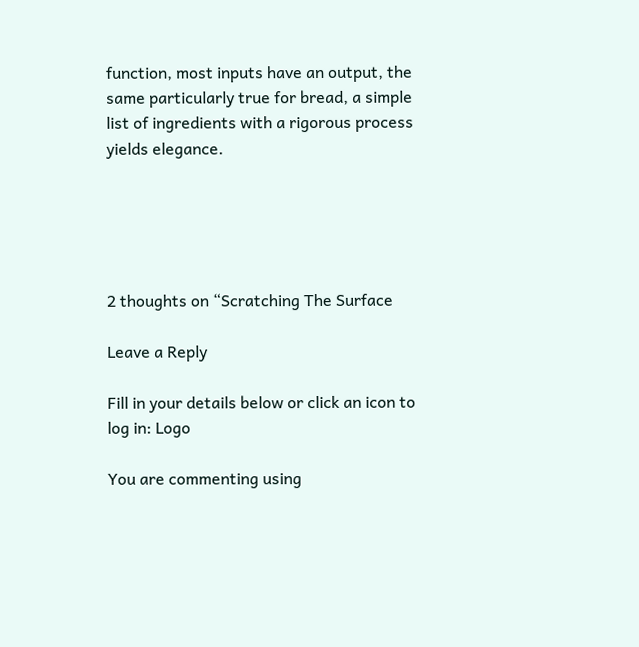function, most inputs have an output, the same particularly true for bread, a simple list of ingredients with a rigorous process yields elegance.





2 thoughts on “Scratching The Surface

Leave a Reply

Fill in your details below or click an icon to log in: Logo

You are commenting using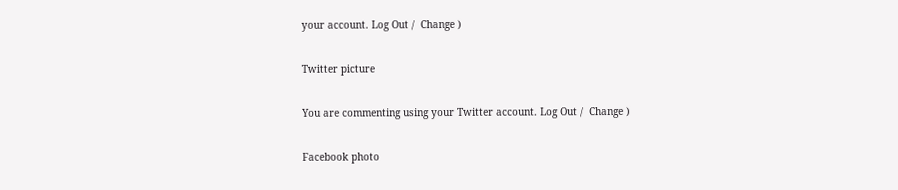your account. Log Out /  Change )

Twitter picture

You are commenting using your Twitter account. Log Out /  Change )

Facebook photo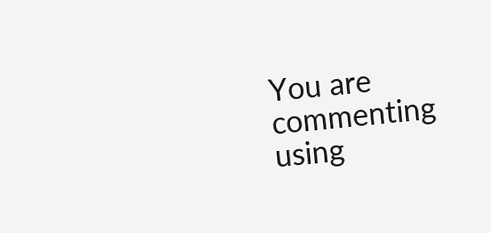You are commenting using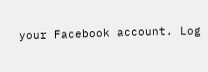your Facebook account. Log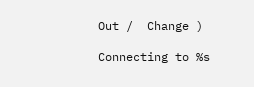Out /  Change )

Connecting to %s